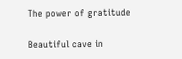The power of gratitude

Beautiful cave in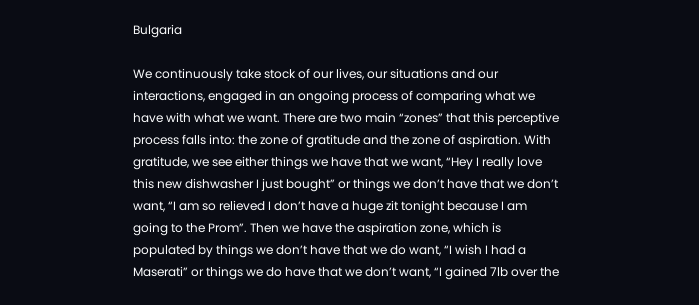Bulgaria

We continuously take stock of our lives, our situations and our interactions, engaged in an ongoing process of comparing what we have with what we want. There are two main “zones” that this perceptive process falls into: the zone of gratitude and the zone of aspiration. With gratitude, we see either things we have that we want, “Hey I really love this new dishwasher I just bought” or things we don’t have that we don’t want, “I am so relieved I don’t have a huge zit tonight because I am going to the Prom”. Then we have the aspiration zone, which is populated by things we don’t have that we do want, “I wish I had a Maserati” or things we do have that we don’t want, “I gained 7lb over the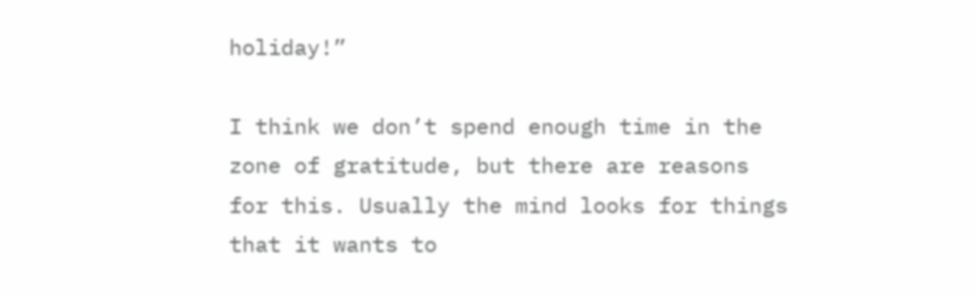holiday!”

I think we don’t spend enough time in the zone of gratitude, but there are reasons for this. Usually the mind looks for things that it wants to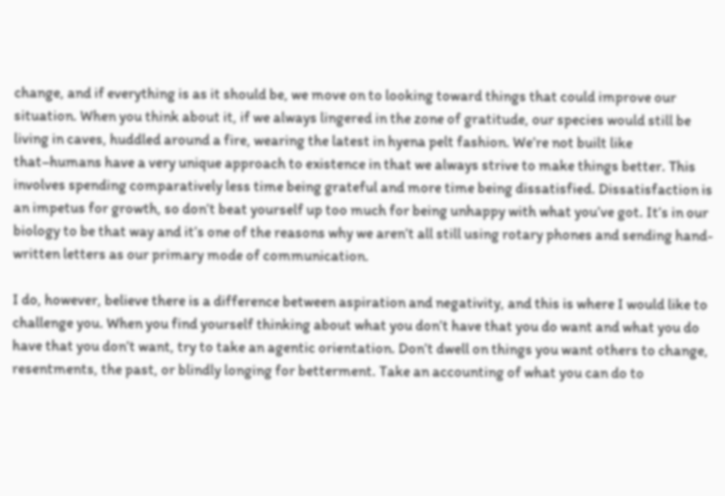change, and if everything is as it should be, we move on to looking toward things that could improve our situation. When you think about it, if we always lingered in the zone of gratitude, our species would still be living in caves, huddled around a fire, wearing the latest in hyena pelt fashion. We’re not built like that–humans have a very unique approach to existence in that we always strive to make things better. This involves spending comparatively less time being grateful and more time being dissatisfied. Dissatisfaction is an impetus for growth, so don’t beat yourself up too much for being unhappy with what you’ve got. It’s in our biology to be that way and it’s one of the reasons why we aren’t all still using rotary phones and sending hand-written letters as our primary mode of communication.

I do, however, believe there is a difference between aspiration and negativity, and this is where I would like to challenge you. When you find yourself thinking about what you don’t have that you do want and what you do have that you don’t want, try to take an agentic orientation. Don’t dwell on things you want others to change, resentments, the past, or blindly longing for betterment. Take an accounting of what you can do to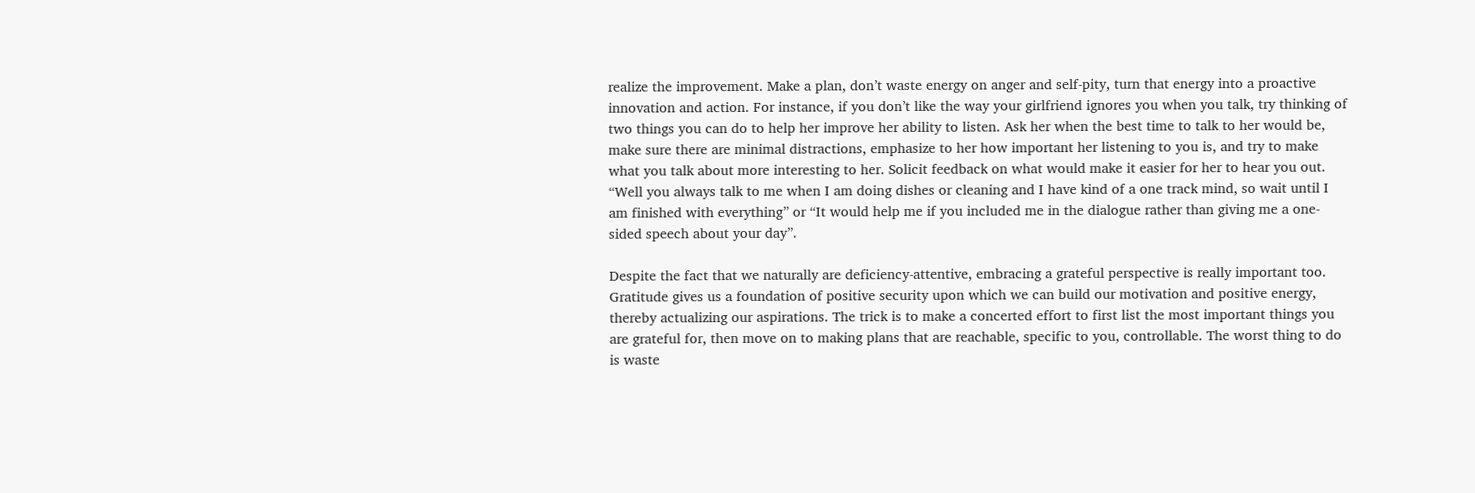realize the improvement. Make a plan, don’t waste energy on anger and self-pity, turn that energy into a proactive innovation and action. For instance, if you don’t like the way your girlfriend ignores you when you talk, try thinking of two things you can do to help her improve her ability to listen. Ask her when the best time to talk to her would be, make sure there are minimal distractions, emphasize to her how important her listening to you is, and try to make what you talk about more interesting to her. Solicit feedback on what would make it easier for her to hear you out. “Well you always talk to me when I am doing dishes or cleaning and I have kind of a one track mind, so wait until I am finished with everything” or “It would help me if you included me in the dialogue rather than giving me a one-sided speech about your day”.

Despite the fact that we naturally are deficiency-attentive, embracing a grateful perspective is really important too. Gratitude gives us a foundation of positive security upon which we can build our motivation and positive energy, thereby actualizing our aspirations. The trick is to make a concerted effort to first list the most important things you are grateful for, then move on to making plans that are reachable, specific to you, controllable. The worst thing to do is waste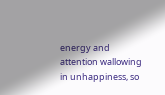energy and attention wallowing in unhappiness, so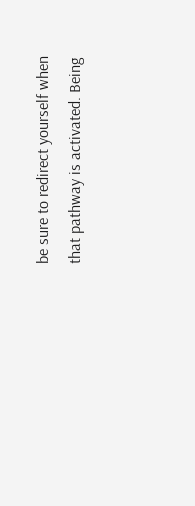be sure to redirect yourself when that pathway is activated. Being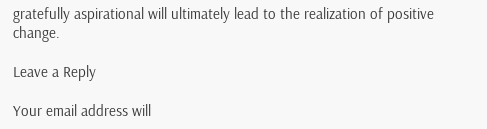gratefully aspirational will ultimately lead to the realization of positive change.

Leave a Reply

Your email address will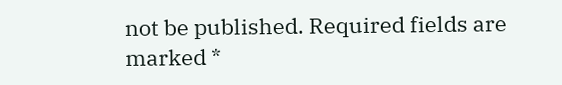not be published. Required fields are marked *